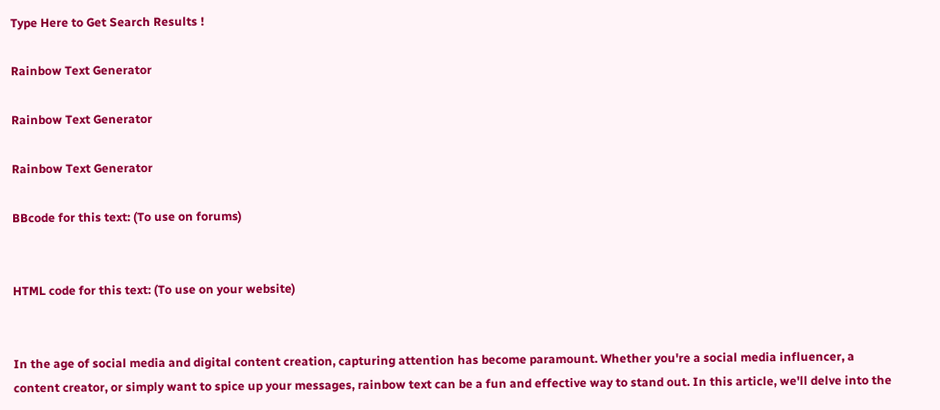Type Here to Get Search Results !

Rainbow Text Generator

Rainbow Text Generator

Rainbow Text Generator

BBcode for this text: (To use on forums)


HTML code for this text: (To use on your website)


In the age of social media and digital content creation, capturing attention has become paramount. Whether you're a social media influencer, a content creator, or simply want to spice up your messages, rainbow text can be a fun and effective way to stand out. In this article, we'll delve into the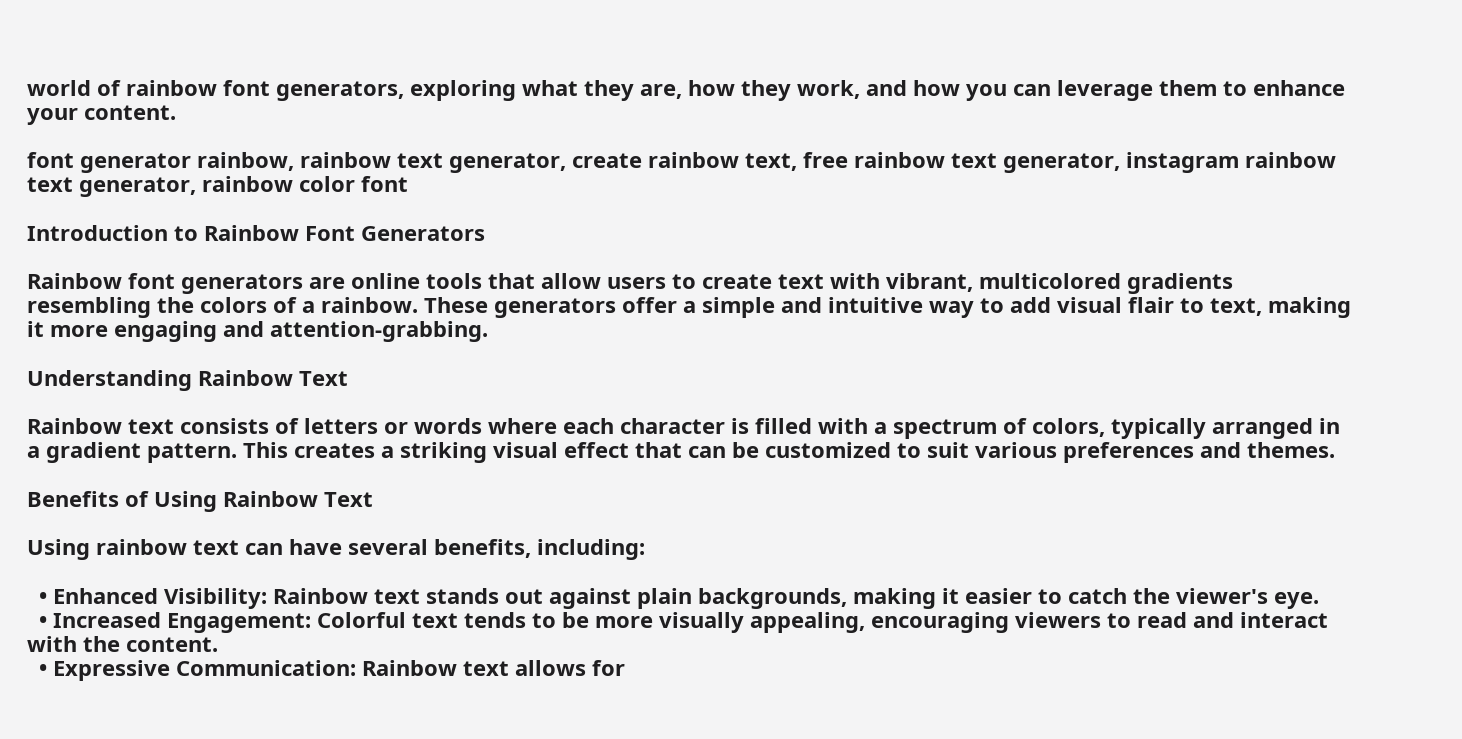world of rainbow font generators, exploring what they are, how they work, and how you can leverage them to enhance your content.

font generator rainbow, rainbow text generator, create rainbow text, free rainbow text generator, instagram rainbow text generator, rainbow color font

Introduction to Rainbow Font Generators

Rainbow font generators are online tools that allow users to create text with vibrant, multicolored gradients resembling the colors of a rainbow. These generators offer a simple and intuitive way to add visual flair to text, making it more engaging and attention-grabbing.

Understanding Rainbow Text

Rainbow text consists of letters or words where each character is filled with a spectrum of colors, typically arranged in a gradient pattern. This creates a striking visual effect that can be customized to suit various preferences and themes.

Benefits of Using Rainbow Text

Using rainbow text can have several benefits, including:

  • Enhanced Visibility: Rainbow text stands out against plain backgrounds, making it easier to catch the viewer's eye.
  • Increased Engagement: Colorful text tends to be more visually appealing, encouraging viewers to read and interact with the content.
  • Expressive Communication: Rainbow text allows for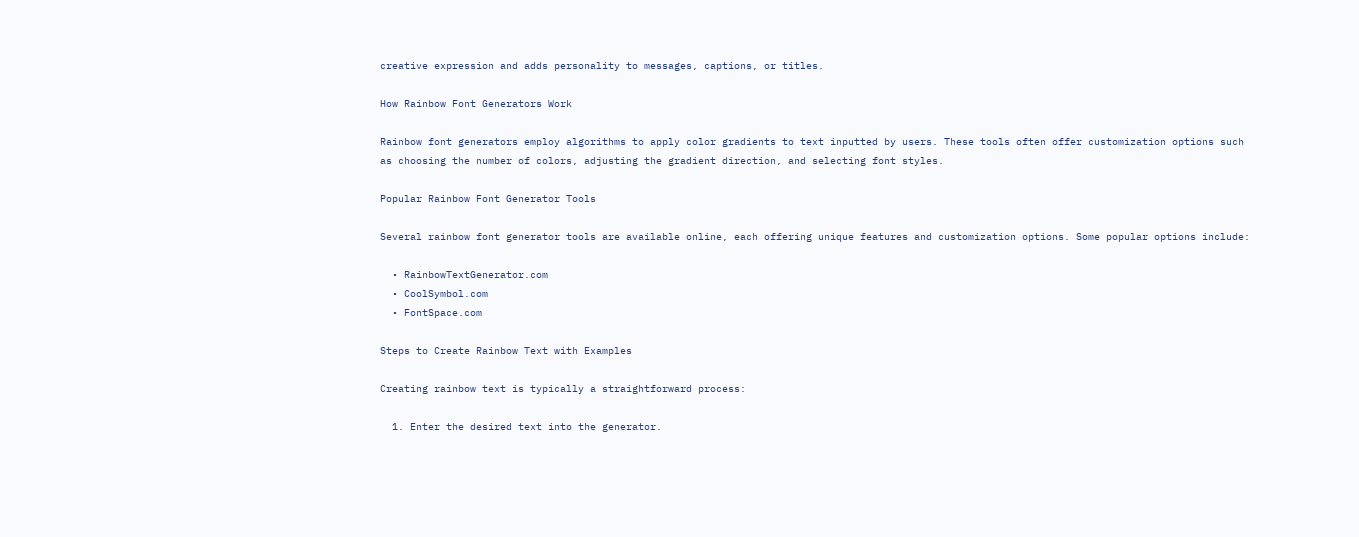creative expression and adds personality to messages, captions, or titles.

How Rainbow Font Generators Work

Rainbow font generators employ algorithms to apply color gradients to text inputted by users. These tools often offer customization options such as choosing the number of colors, adjusting the gradient direction, and selecting font styles.

Popular Rainbow Font Generator Tools

Several rainbow font generator tools are available online, each offering unique features and customization options. Some popular options include:

  • RainbowTextGenerator.com
  • CoolSymbol.com
  • FontSpace.com

Steps to Create Rainbow Text with Examples

Creating rainbow text is typically a straightforward process:

  1. Enter the desired text into the generator.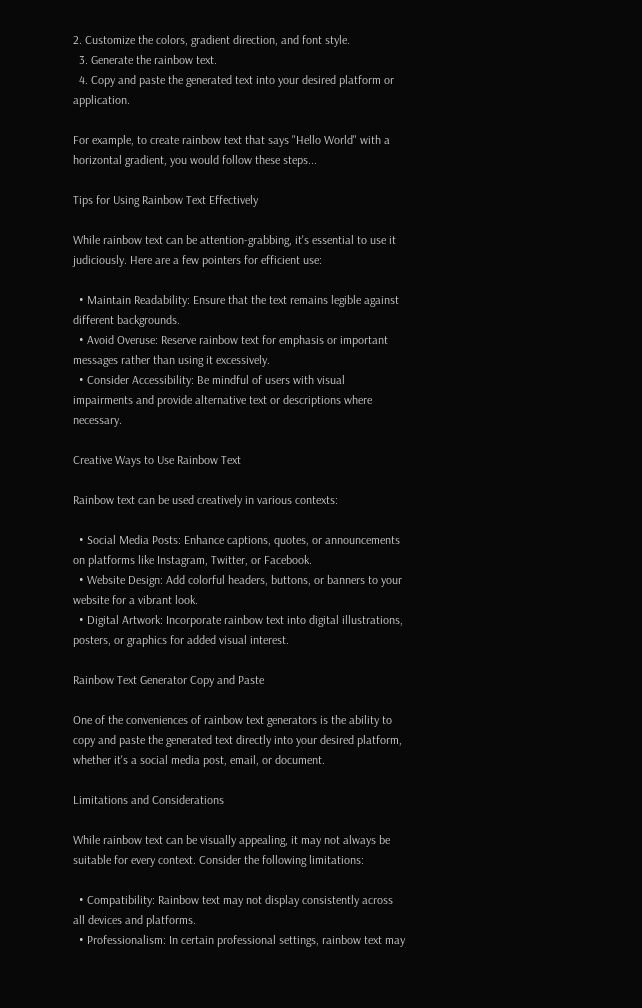2. Customize the colors, gradient direction, and font style.
  3. Generate the rainbow text.
  4. Copy and paste the generated text into your desired platform or application.

For example, to create rainbow text that says "Hello World" with a horizontal gradient, you would follow these steps...

Tips for Using Rainbow Text Effectively

While rainbow text can be attention-grabbing, it's essential to use it judiciously. Here are a few pointers for efficient use:

  • Maintain Readability: Ensure that the text remains legible against different backgrounds.
  • Avoid Overuse: Reserve rainbow text for emphasis or important messages rather than using it excessively.
  • Consider Accessibility: Be mindful of users with visual impairments and provide alternative text or descriptions where necessary.

Creative Ways to Use Rainbow Text

Rainbow text can be used creatively in various contexts:

  • Social Media Posts: Enhance captions, quotes, or announcements on platforms like Instagram, Twitter, or Facebook.
  • Website Design: Add colorful headers, buttons, or banners to your website for a vibrant look.
  • Digital Artwork: Incorporate rainbow text into digital illustrations, posters, or graphics for added visual interest.

Rainbow Text Generator Copy and Paste

One of the conveniences of rainbow text generators is the ability to copy and paste the generated text directly into your desired platform, whether it's a social media post, email, or document.

Limitations and Considerations

While rainbow text can be visually appealing, it may not always be suitable for every context. Consider the following limitations:

  • Compatibility: Rainbow text may not display consistently across all devices and platforms.
  • Professionalism: In certain professional settings, rainbow text may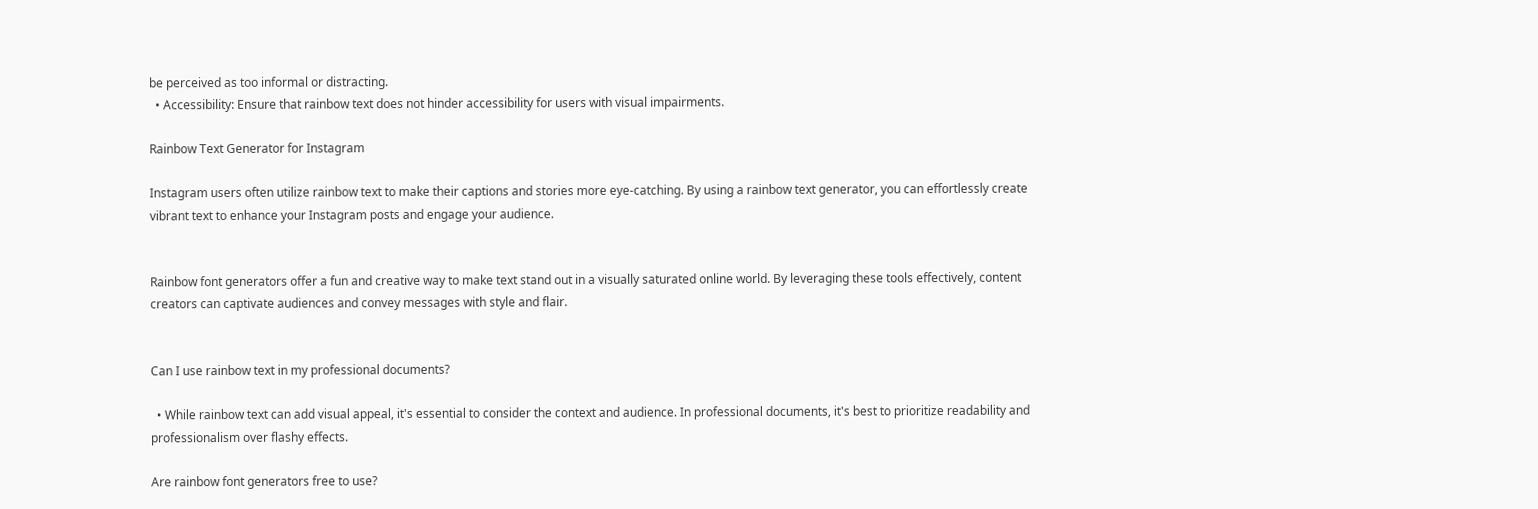be perceived as too informal or distracting.
  • Accessibility: Ensure that rainbow text does not hinder accessibility for users with visual impairments.

Rainbow Text Generator for Instagram

Instagram users often utilize rainbow text to make their captions and stories more eye-catching. By using a rainbow text generator, you can effortlessly create vibrant text to enhance your Instagram posts and engage your audience.


Rainbow font generators offer a fun and creative way to make text stand out in a visually saturated online world. By leveraging these tools effectively, content creators can captivate audiences and convey messages with style and flair.


Can I use rainbow text in my professional documents?

  • While rainbow text can add visual appeal, it's essential to consider the context and audience. In professional documents, it's best to prioritize readability and professionalism over flashy effects.

Are rainbow font generators free to use?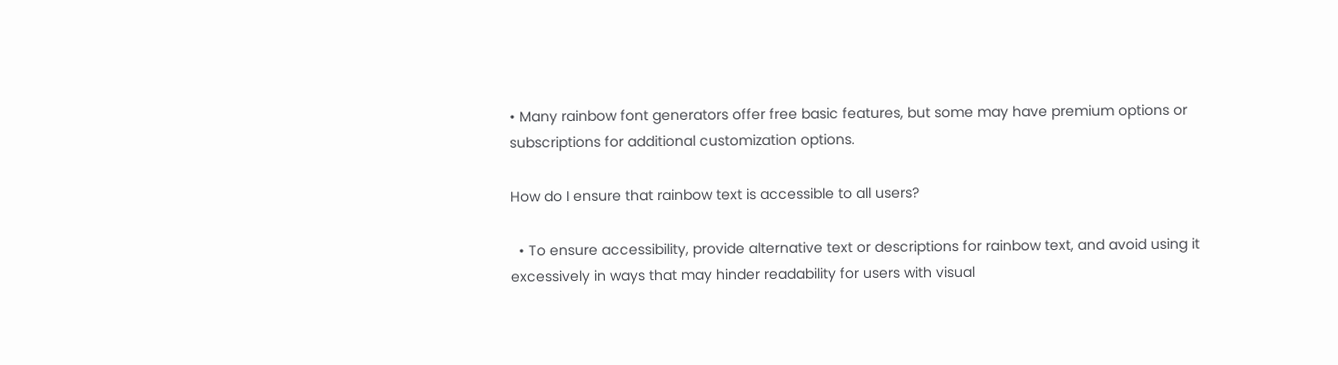• Many rainbow font generators offer free basic features, but some may have premium options or subscriptions for additional customization options.

How do I ensure that rainbow text is accessible to all users?

  • To ensure accessibility, provide alternative text or descriptions for rainbow text, and avoid using it excessively in ways that may hinder readability for users with visual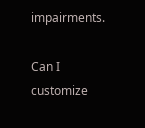impairments.

Can I customize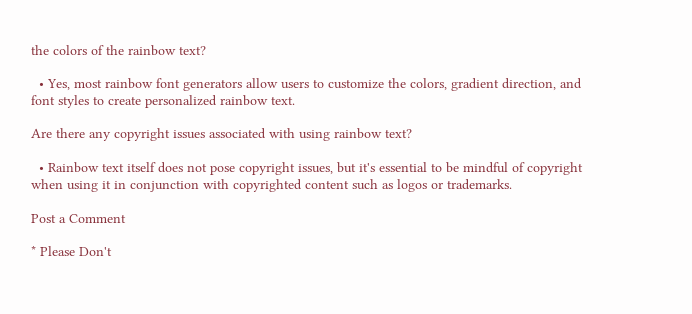the colors of the rainbow text?

  • Yes, most rainbow font generators allow users to customize the colors, gradient direction, and font styles to create personalized rainbow text.

Are there any copyright issues associated with using rainbow text?

  • Rainbow text itself does not pose copyright issues, but it's essential to be mindful of copyright when using it in conjunction with copyrighted content such as logos or trademarks.

Post a Comment

* Please Don't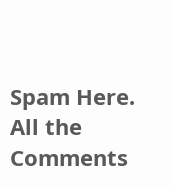Spam Here. All the Comments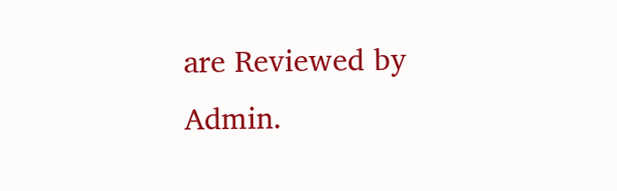are Reviewed by Admin.